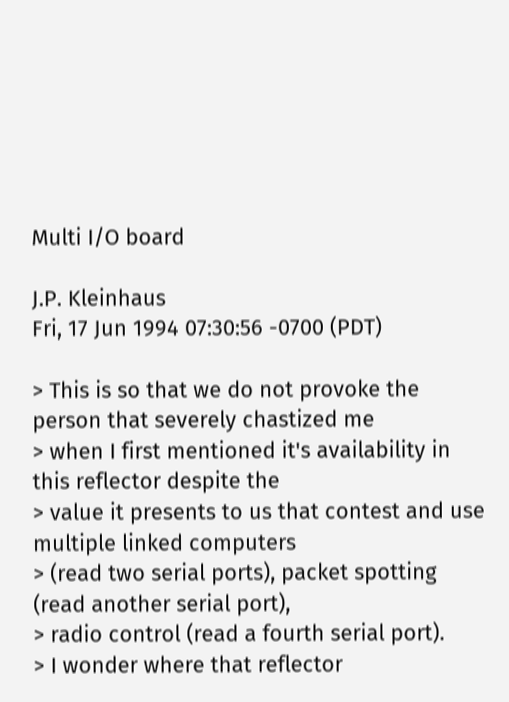Multi I/O board

J.P. Kleinhaus
Fri, 17 Jun 1994 07:30:56 -0700 (PDT)

> This is so that we do not provoke the person that severely chastized me
> when I first mentioned it's availability in this reflector despite the
> value it presents to us that contest and use multiple linked computers
> (read two serial ports), packet spotting (read another serial port),
> radio control (read a fourth serial port).
> I wonder where that reflector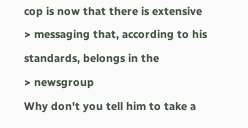cop is now that there is extensive
> messaging that, according to his standards, belongs in the
> newsgroup
Why don't you tell him to take a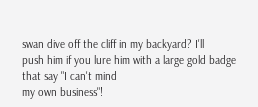swan dive off the cliff in my backyard? I'll
push him if you lure him with a large gold badge that say "I can't mind
my own business"!